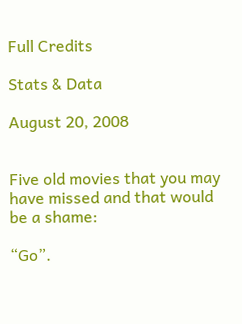Full Credits

Stats & Data

August 20, 2008


Five old movies that you may have missed and that would be a shame:

“Go”.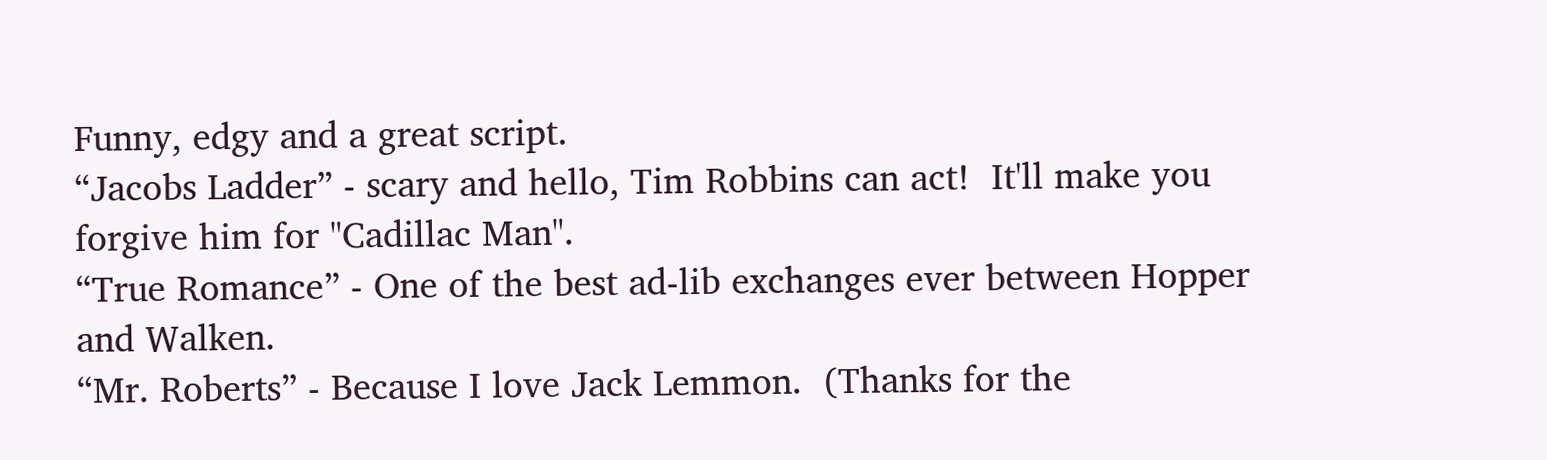Funny, edgy and a great script.
“Jacobs Ladder” - scary and hello, Tim Robbins can act!  It'll make you forgive him for "Cadillac Man".
“True Romance” - One of the best ad-lib exchanges ever between Hopper and Walken.
“Mr. Roberts” - Because I love Jack Lemmon.  (Thanks for the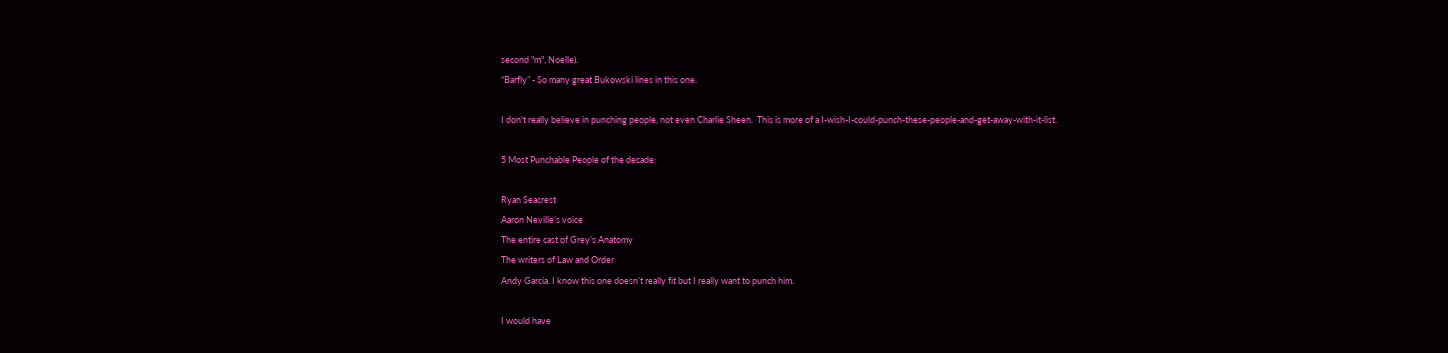second "m", Noelle).
“Barfly” - So many great Bukowski lines in this one.

I don't really believe in punching people, not even Charlie Sheen.  This is more of a I-wish-I-could-punch-these-people-and-get-away-with-it-list.

5 Most Punchable People of the decade:

Ryan Seacrest
Aaron Neville’s voice
The entire cast of Grey’s Anatomy
The writers of Law and Order
Andy Garcia. I know this one doesn’t really fit but I really want to punch him.

I would have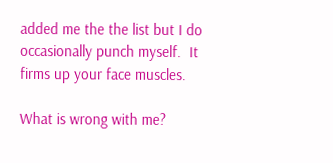added me the the list but I do occasionally punch myself.  It firms up your face muscles.

What is wrong with me?